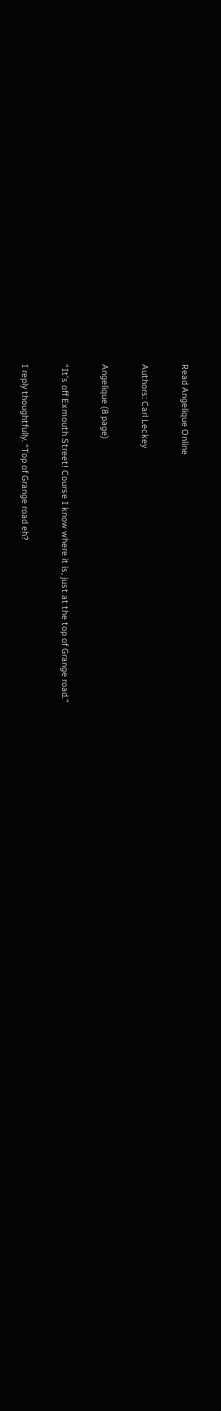Read Angelique Online

Authors: Carl Leckey

Angelique (8 page)

“It’s off Exmouth Street! Course I know where it is, just at the top of Grange road.”

I reply thoughtfully. “Top of Grange road eh?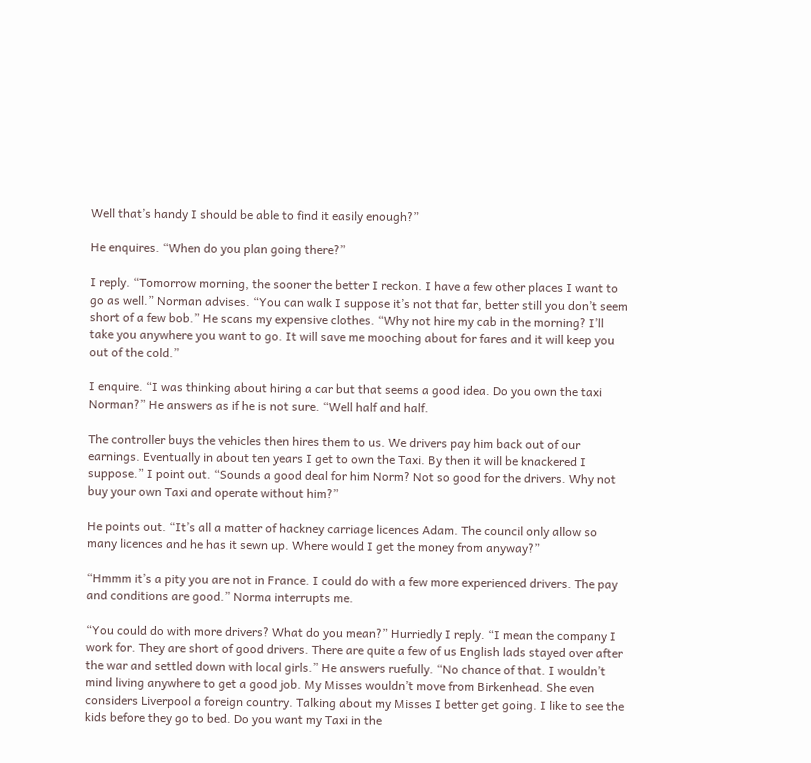Well that’s handy I should be able to find it easily enough?”

He enquires. “When do you plan going there?”

I reply. “Tomorrow morning, the sooner the better I reckon. I have a few other places I want to go as well.” Norman advises. “You can walk I suppose it’s not that far, better still you don’t seem short of a few bob.” He scans my expensive clothes. “Why not hire my cab in the morning? I’ll take you anywhere you want to go. It will save me mooching about for fares and it will keep you out of the cold.”

I enquire. “I was thinking about hiring a car but that seems a good idea. Do you own the taxi Norman?” He answers as if he is not sure. “Well half and half.

The controller buys the vehicles then hires them to us. We drivers pay him back out of our earnings. Eventually in about ten years I get to own the Taxi. By then it will be knackered I suppose.” I point out. “Sounds a good deal for him Norm? Not so good for the drivers. Why not buy your own Taxi and operate without him?”

He points out. “It’s all a matter of hackney carriage licences Adam. The council only allow so many licences and he has it sewn up. Where would I get the money from anyway?”

“Hmmm it’s a pity you are not in France. I could do with a few more experienced drivers. The pay and conditions are good.” Norma interrupts me.

“You could do with more drivers? What do you mean?” Hurriedly I reply. “I mean the company I work for. They are short of good drivers. There are quite a few of us English lads stayed over after the war and settled down with local girls.” He answers ruefully. “No chance of that. I wouldn’t mind living anywhere to get a good job. My Misses wouldn’t move from Birkenhead. She even considers Liverpool a foreign country. Talking about my Misses I better get going. I like to see the kids before they go to bed. Do you want my Taxi in the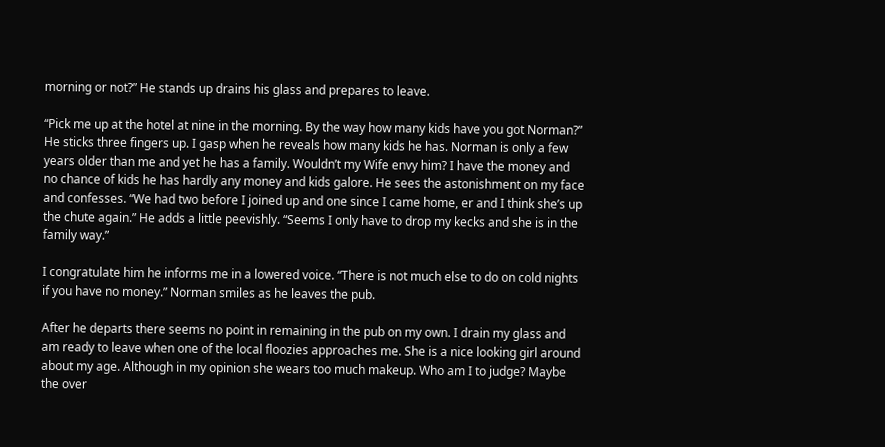morning or not?” He stands up drains his glass and prepares to leave.

“Pick me up at the hotel at nine in the morning. By the way how many kids have you got Norman?” He sticks three fingers up. I gasp when he reveals how many kids he has. Norman is only a few years older than me and yet he has a family. Wouldn’t my Wife envy him? I have the money and no chance of kids he has hardly any money and kids galore. He sees the astonishment on my face and confesses. “We had two before I joined up and one since I came home, er and I think she’s up the chute again.” He adds a little peevishly. “Seems I only have to drop my kecks and she is in the family way.”

I congratulate him he informs me in a lowered voice. “There is not much else to do on cold nights if you have no money.” Norman smiles as he leaves the pub.

After he departs there seems no point in remaining in the pub on my own. I drain my glass and am ready to leave when one of the local floozies approaches me. She is a nice looking girl around about my age. Although in my opinion she wears too much makeup. Who am I to judge? Maybe the over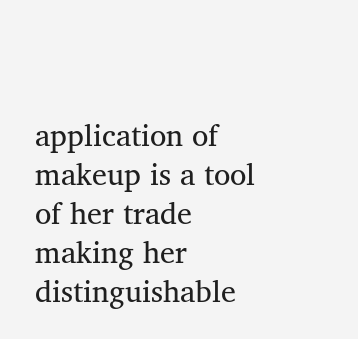application of makeup is a tool of her trade making her distinguishable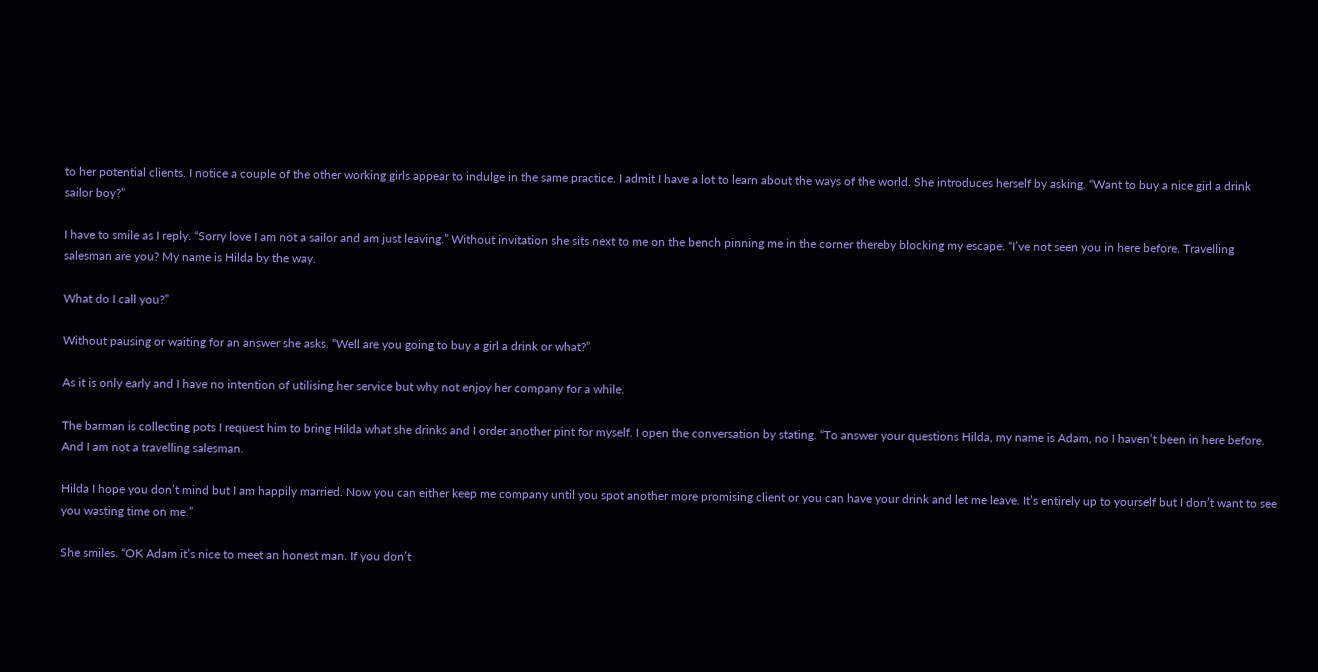to her potential clients. I notice a couple of the other working girls appear to indulge in the same practice. I admit I have a lot to learn about the ways of the world. She introduces herself by asking. “Want to buy a nice girl a drink sailor boy?”

I have to smile as I reply. “Sorry love I am not a sailor and am just leaving.” Without invitation she sits next to me on the bench pinning me in the corner thereby blocking my escape. “I’ve not seen you in here before. Travelling salesman are you? My name is Hilda by the way.

What do I call you?”

Without pausing or waiting for an answer she asks. “Well are you going to buy a girl a drink or what?”

As it is only early and I have no intention of utilising her service but why not enjoy her company for a while.

The barman is collecting pots I request him to bring Hilda what she drinks and I order another pint for myself. I open the conversation by stating. “To answer your questions Hilda, my name is Adam, no I haven’t been in here before. And I am not a travelling salesman.

Hilda I hope you don’t mind but I am happily married. Now you can either keep me company until you spot another more promising client or you can have your drink and let me leave. It’s entirely up to yourself but I don’t want to see you wasting time on me.”

She smiles. “OK Adam it’s nice to meet an honest man. If you don’t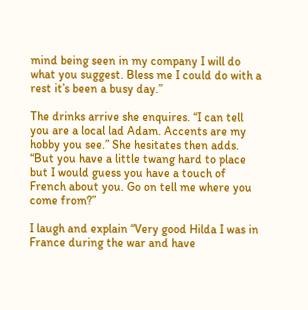mind being seen in my company I will do what you suggest. Bless me I could do with a rest it’s been a busy day.”

The drinks arrive she enquires. “I can tell you are a local lad Adam. Accents are my hobby you see.” She hesitates then adds. “But you have a little twang hard to place but I would guess you have a touch of French about you. Go on tell me where you come from?”

I laugh and explain “Very good Hilda I was in France during the war and have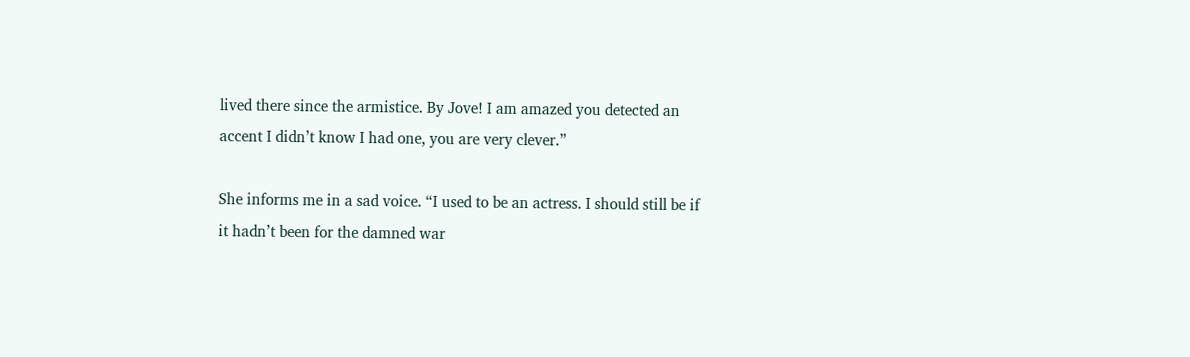lived there since the armistice. By Jove! I am amazed you detected an accent I didn’t know I had one, you are very clever.”

She informs me in a sad voice. “I used to be an actress. I should still be if it hadn’t been for the damned war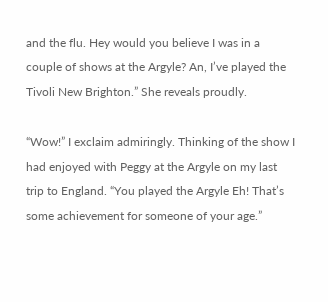and the flu. Hey would you believe I was in a couple of shows at the Argyle? An, I’ve played the Tivoli New Brighton.” She reveals proudly.

“Wow!” I exclaim admiringly. Thinking of the show I had enjoyed with Peggy at the Argyle on my last trip to England. “You played the Argyle Eh! That’s some achievement for someone of your age.”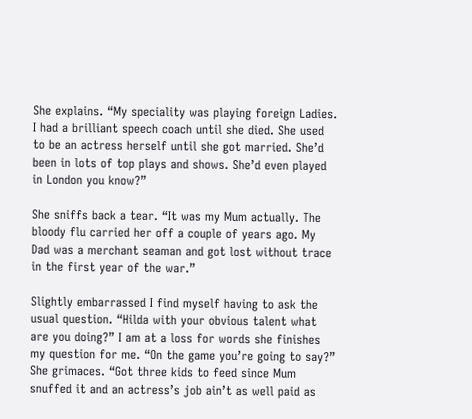She explains. “My speciality was playing foreign Ladies. I had a brilliant speech coach until she died. She used to be an actress herself until she got married. She’d been in lots of top plays and shows. She’d even played in London you know?”

She sniffs back a tear. “It was my Mum actually. The bloody flu carried her off a couple of years ago. My Dad was a merchant seaman and got lost without trace in the first year of the war.”

Slightly embarrassed I find myself having to ask the usual question. “Hilda with your obvious talent what are you doing?” I am at a loss for words she finishes my question for me. “On the game you’re going to say?” She grimaces. “Got three kids to feed since Mum snuffed it and an actress’s job ain’t as well paid as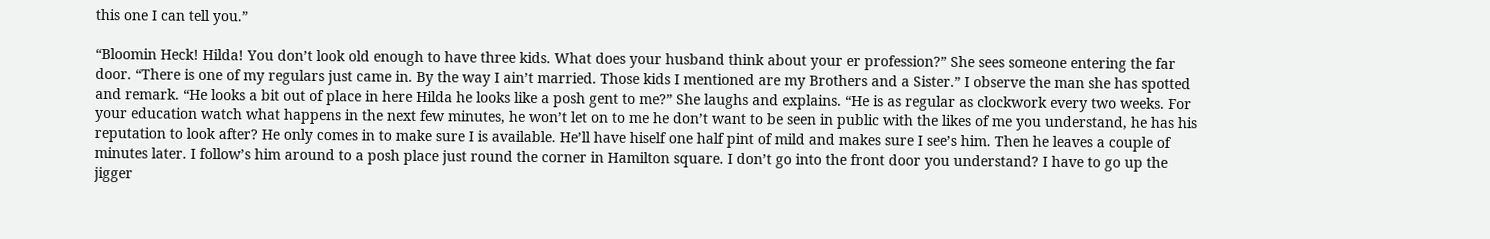this one I can tell you.”

“Bloomin Heck! Hilda! You don’t look old enough to have three kids. What does your husband think about your er profession?” She sees someone entering the far door. “There is one of my regulars just came in. By the way I ain’t married. Those kids I mentioned are my Brothers and a Sister.” I observe the man she has spotted and remark. “He looks a bit out of place in here Hilda he looks like a posh gent to me?” She laughs and explains. “He is as regular as clockwork every two weeks. For your education watch what happens in the next few minutes, he won’t let on to me he don’t want to be seen in public with the likes of me you understand, he has his reputation to look after? He only comes in to make sure I is available. He’ll have hiself one half pint of mild and makes sure I see’s him. Then he leaves a couple of minutes later. I follow’s him around to a posh place just round the corner in Hamilton square. I don’t go into the front door you understand? I have to go up the jigger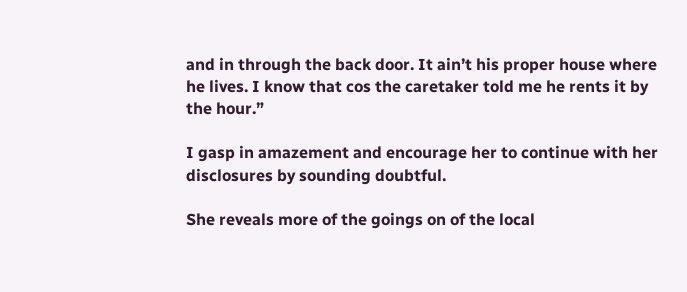and in through the back door. It ain’t his proper house where he lives. I know that cos the caretaker told me he rents it by the hour.”

I gasp in amazement and encourage her to continue with her disclosures by sounding doubtful.

She reveals more of the goings on of the local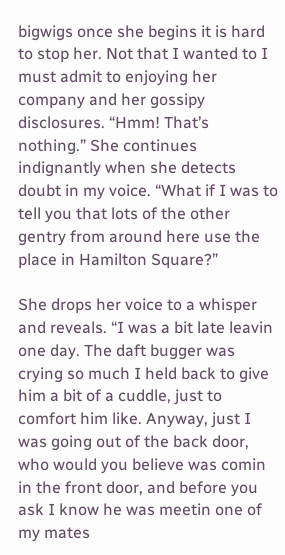bigwigs once she begins it is hard to stop her. Not that I wanted to I must admit to enjoying her company and her gossipy disclosures. “Hmm! That’s nothing.” She continues indignantly when she detects doubt in my voice. “What if I was to tell you that lots of the other gentry from around here use the place in Hamilton Square?”

She drops her voice to a whisper and reveals. “I was a bit late leavin one day. The daft bugger was crying so much I held back to give him a bit of a cuddle, just to comfort him like. Anyway, just I was going out of the back door, who would you believe was comin in the front door, and before you ask I know he was meetin one of my mates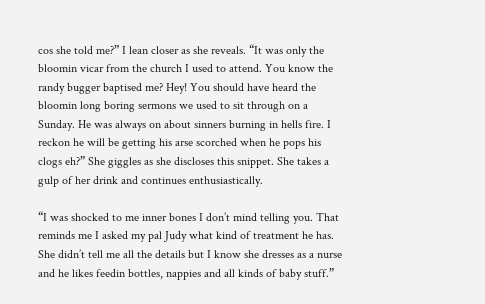cos she told me?” I lean closer as she reveals. “It was only the bloomin vicar from the church I used to attend. You know the randy bugger baptised me? Hey! You should have heard the bloomin long boring sermons we used to sit through on a Sunday. He was always on about sinners burning in hells fire. I reckon he will be getting his arse scorched when he pops his clogs eh?” She giggles as she discloses this snippet. She takes a gulp of her drink and continues enthusiastically.

“I was shocked to me inner bones I don’t mind telling you. That reminds me I asked my pal Judy what kind of treatment he has. She didn’t tell me all the details but I know she dresses as a nurse and he likes feedin bottles, nappies and all kinds of baby stuff.”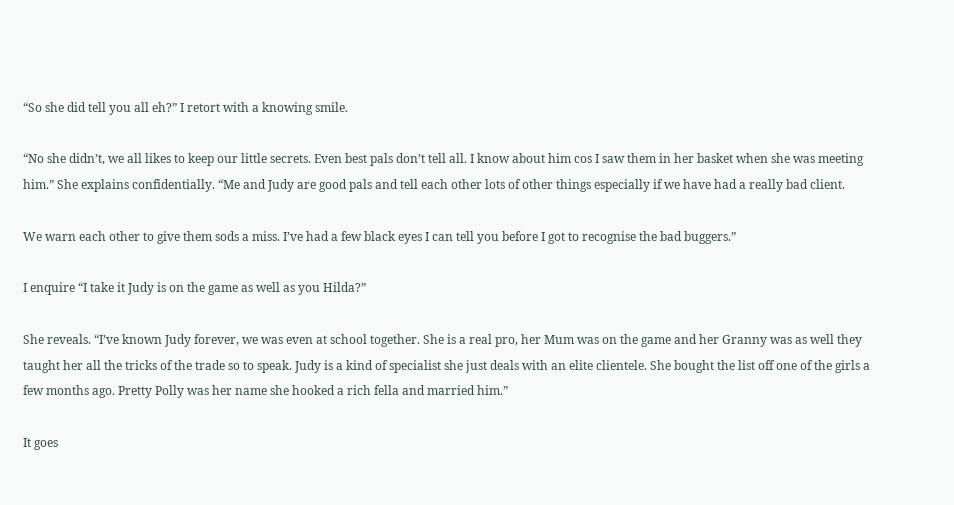“So she did tell you all eh?” I retort with a knowing smile.

“No she didn’t, we all likes to keep our little secrets. Even best pals don’t tell all. I know about him cos I saw them in her basket when she was meeting him.” She explains confidentially. “Me and Judy are good pals and tell each other lots of other things especially if we have had a really bad client.

We warn each other to give them sods a miss. I’ve had a few black eyes I can tell you before I got to recognise the bad buggers.”

I enquire “I take it Judy is on the game as well as you Hilda?”

She reveals. “I’ve known Judy forever, we was even at school together. She is a real pro, her Mum was on the game and her Granny was as well they taught her all the tricks of the trade so to speak. Judy is a kind of specialist she just deals with an elite clientele. She bought the list off one of the girls a few months ago. Pretty Polly was her name she hooked a rich fella and married him.”

It goes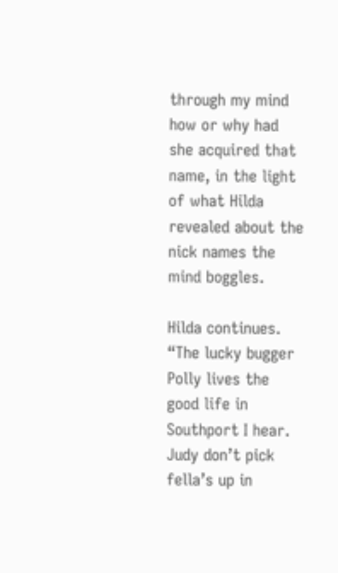through my mind how or why had she acquired that name, in the light of what Hilda revealed about the nick names the mind boggles.

Hilda continues. “The lucky bugger Polly lives the good life in Southport I hear. Judy don’t pick fella’s up in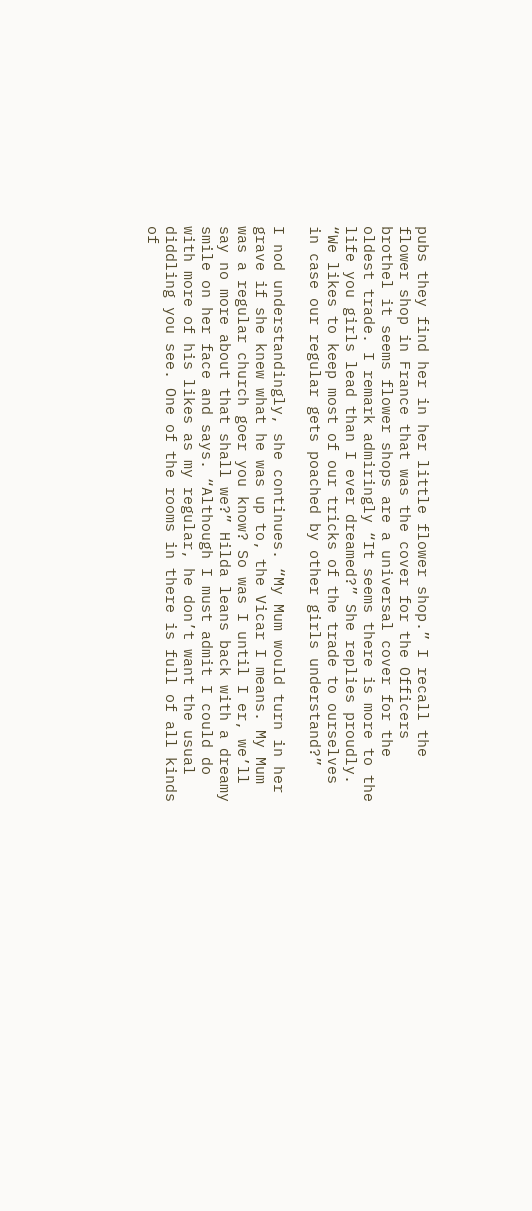pubs they find her in her little flower shop.” I recall the flower shop in France that was the cover for the Officers brothel it seems flower shops are a universal cover for the oldest trade. I remark admiringly “It seems there is more to the life you girls lead than I ever dreamed?” She replies proudly. “We likes to keep most of our tricks of the trade to ourselves in case our regular gets poached by other girls understand?”

I nod understandingly, she continues. “My Mum would turn in her grave if she knew what he was up to, the Vicar I means. My Mum was a regular church goer you know? So was I until I er, we’ll say no more about that shall we?” Hilda leans back with a dreamy smile on her face and says. “Although I must admit I could do with more of his likes as my regular, he don’t want the usual diddling you see. One of the rooms in there is full of all kinds of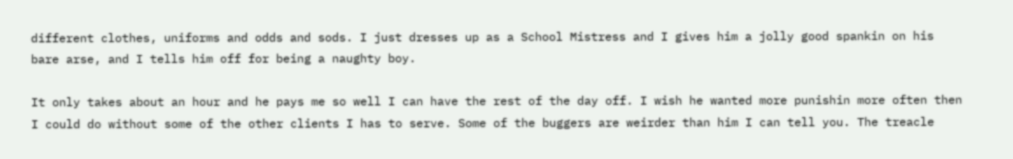different clothes, uniforms and odds and sods. I just dresses up as a School Mistress and I gives him a jolly good spankin on his bare arse, and I tells him off for being a naughty boy.

It only takes about an hour and he pays me so well I can have the rest of the day off. I wish he wanted more punishin more often then I could do without some of the other clients I has to serve. Some of the buggers are weirder than him I can tell you. The treacle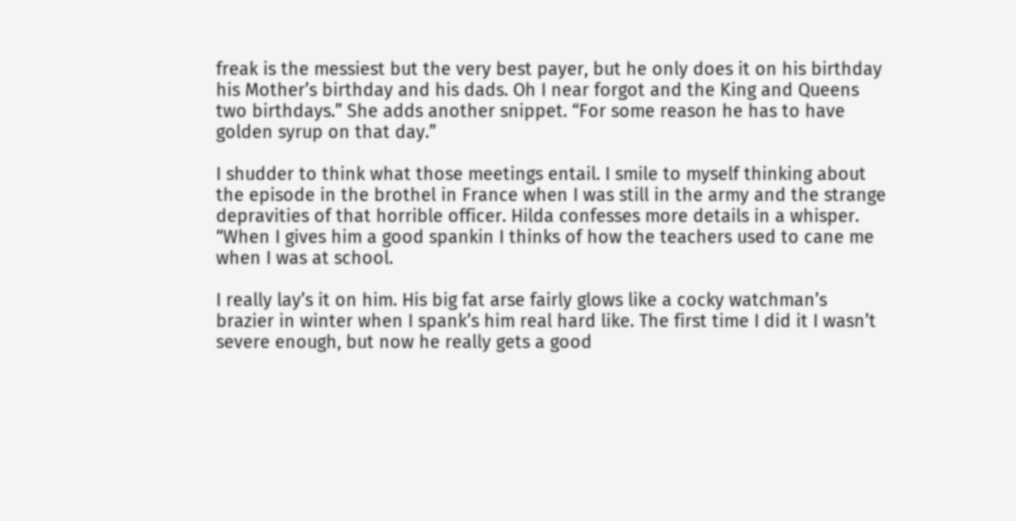freak is the messiest but the very best payer, but he only does it on his birthday his Mother’s birthday and his dads. Oh I near forgot and the King and Queens two birthdays.” She adds another snippet. “For some reason he has to have golden syrup on that day.”

I shudder to think what those meetings entail. I smile to myself thinking about the episode in the brothel in France when I was still in the army and the strange depravities of that horrible officer. Hilda confesses more details in a whisper. “When I gives him a good spankin I thinks of how the teachers used to cane me when I was at school.

I really lay’s it on him. His big fat arse fairly glows like a cocky watchman’s brazier in winter when I spank’s him real hard like. The first time I did it I wasn’t severe enough, but now he really gets a good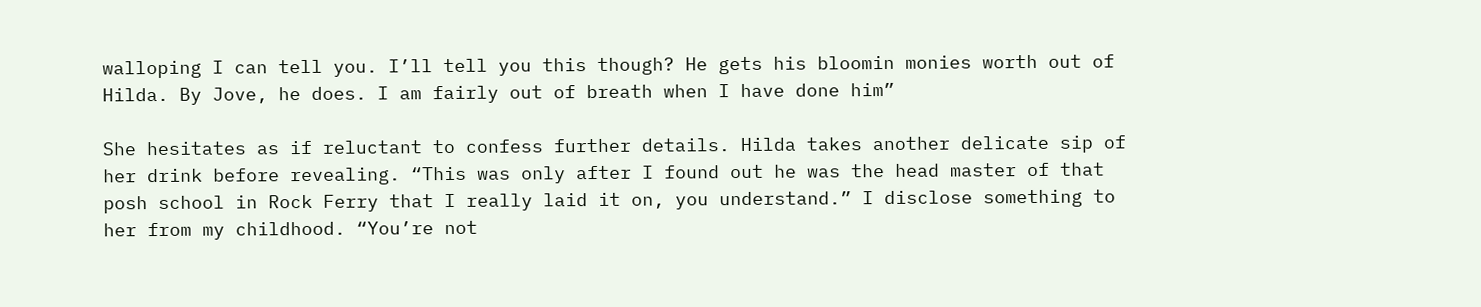walloping I can tell you. I’ll tell you this though? He gets his bloomin monies worth out of Hilda. By Jove, he does. I am fairly out of breath when I have done him”

She hesitates as if reluctant to confess further details. Hilda takes another delicate sip of her drink before revealing. “This was only after I found out he was the head master of that posh school in Rock Ferry that I really laid it on, you understand.” I disclose something to her from my childhood. “You’re not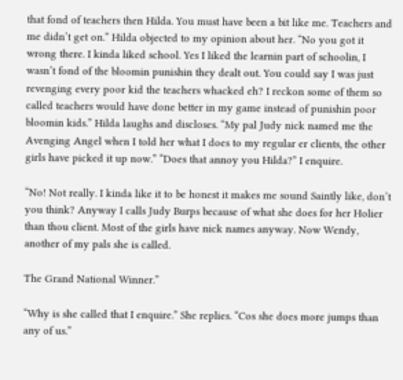that fond of teachers then Hilda. You must have been a bit like me. Teachers and me didn’t get on.” Hilda objected to my opinion about her. “No you got it wrong there. I kinda liked school. Yes I liked the learnin part of schoolin, I wasn’t fond of the bloomin punishin they dealt out. You could say I was just revenging every poor kid the teachers whacked eh? I reckon some of them so called teachers would have done better in my game instead of punishin poor bloomin kids.” Hilda laughs and discloses. “My pal Judy nick named me the Avenging Angel when I told her what I does to my regular er clients, the other girls have picked it up now.” “Does that annoy you Hilda?” I enquire.

“No! Not really. I kinda like it to be honest it makes me sound Saintly like, don’t you think? Anyway I calls Judy Burps because of what she does for her Holier than thou client. Most of the girls have nick names anyway. Now Wendy, another of my pals she is called.

The Grand National Winner.”

“Why is she called that I enquire.” She replies. “Cos she does more jumps than any of us.”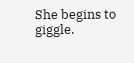She begins to giggle.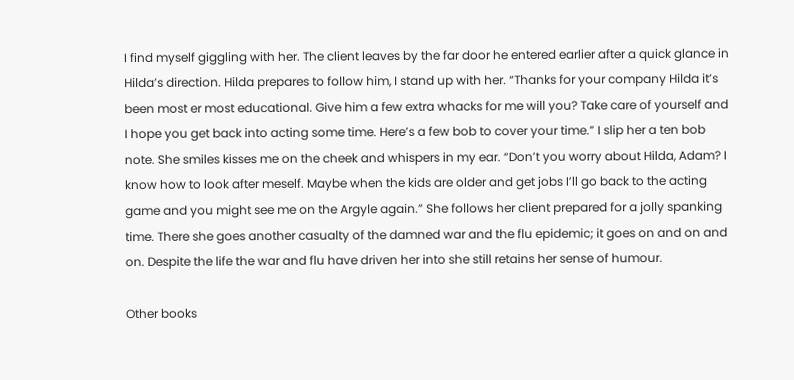I find myself giggling with her. The client leaves by the far door he entered earlier after a quick glance in Hilda’s direction. Hilda prepares to follow him, I stand up with her. “Thanks for your company Hilda it’s been most er most educational. Give him a few extra whacks for me will you? Take care of yourself and I hope you get back into acting some time. Here’s a few bob to cover your time.” I slip her a ten bob note. She smiles kisses me on the cheek and whispers in my ear. “Don’t you worry about Hilda, Adam? I know how to look after meself. Maybe when the kids are older and get jobs I’ll go back to the acting game and you might see me on the Argyle again.” She follows her client prepared for a jolly spanking time. There she goes another casualty of the damned war and the flu epidemic; it goes on and on and on. Despite the life the war and flu have driven her into she still retains her sense of humour.

Other books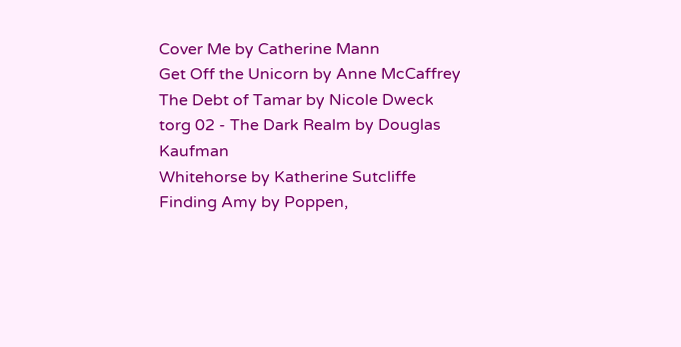Cover Me by Catherine Mann
Get Off the Unicorn by Anne McCaffrey
The Debt of Tamar by Nicole Dweck
torg 02 - The Dark Realm by Douglas Kaufman
Whitehorse by Katherine Sutcliffe
Finding Amy by Poppen,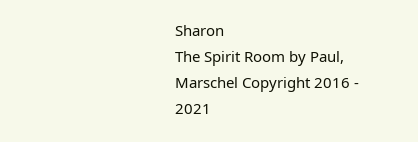Sharon
The Spirit Room by Paul, Marschel Copyright 2016 - 2021